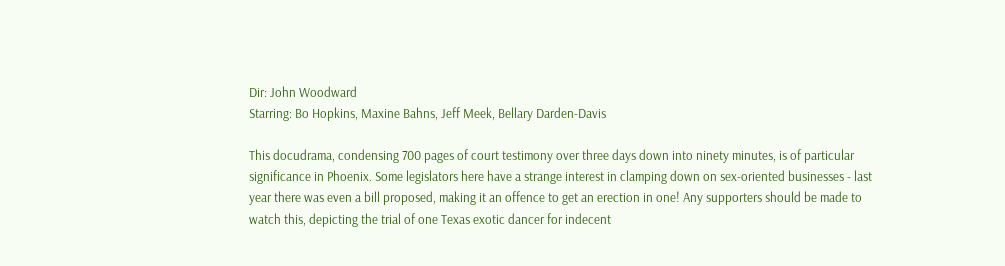Dir: John Woodward
Starring: Bo Hopkins, Maxine Bahns, Jeff Meek, Bellary Darden-Davis

This docudrama, condensing 700 pages of court testimony over three days down into ninety minutes, is of particular significance in Phoenix. Some legislators here have a strange interest in clamping down on sex-oriented businesses - last year there was even a bill proposed, making it an offence to get an erection in one! Any supporters should be made to watch this, depicting the trial of one Texas exotic dancer for indecent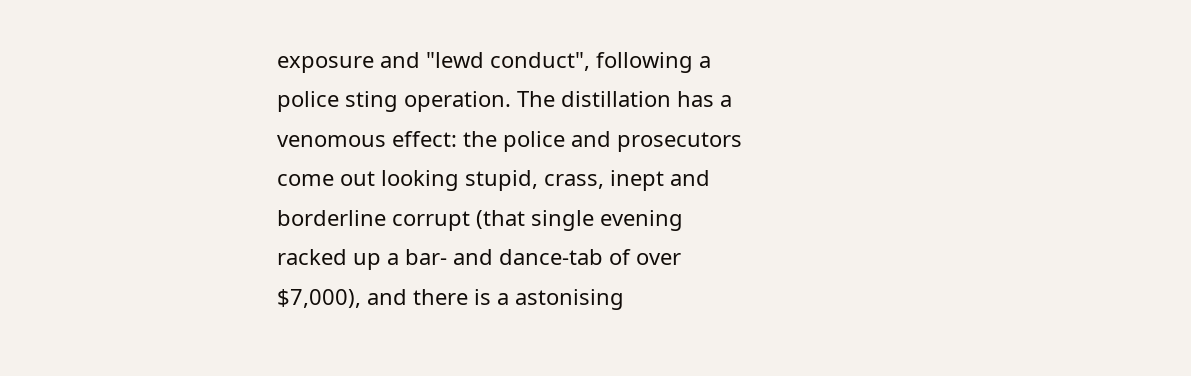exposure and "lewd conduct", following a police sting operation. The distillation has a venomous effect: the police and prosecutors come out looking stupid, crass, inept and borderline corrupt (that single evening racked up a bar- and dance-tab of over $7,000), and there is a astonising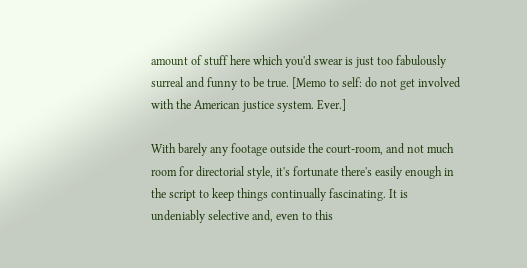amount of stuff here which you'd swear is just too fabulously surreal and funny to be true. [Memo to self: do not get involved with the American justice system. Ever.]

With barely any footage outside the court-room, and not much room for directorial style, it's fortunate there's easily enough in the script to keep things continually fascinating. It is undeniably selective and, even to this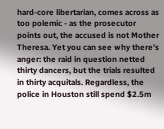hard-core libertarian, comes across as too polemic - as the prosecutor points out, the accused is not Mother Theresa. Yet you can see why there's anger: the raid in question netted thirty dancers, but the trials resulted in thirty acquitals. Regardless, the police in Houston still spend $2.5m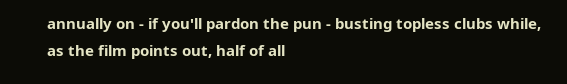annually on - if you'll pardon the pun - busting topless clubs while, as the film points out, half of all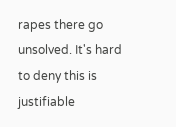rapes there go unsolved. It's hard to deny this is justifiable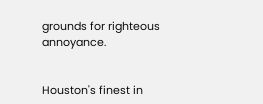grounds for righteous annoyance.


Houston's finest in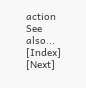action
See also... [Index] [Next]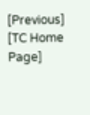[Previous] [TC Home Page]